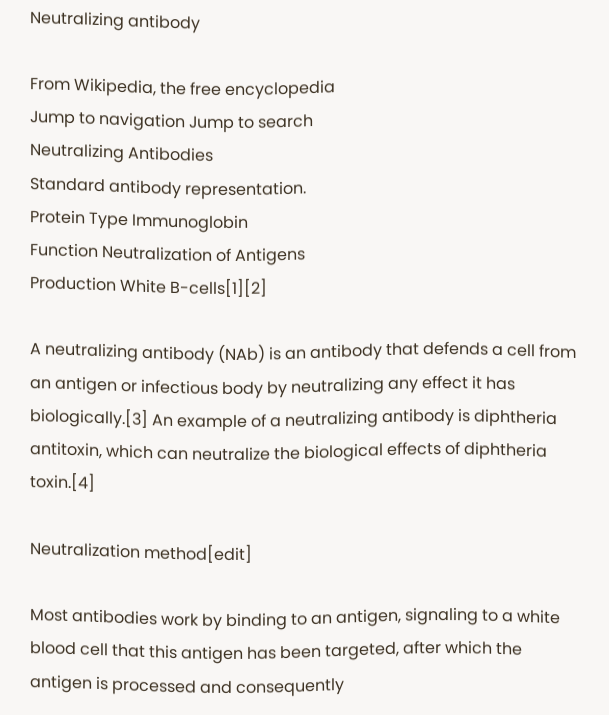Neutralizing antibody

From Wikipedia, the free encyclopedia
Jump to navigation Jump to search
Neutralizing Antibodies
Standard antibody representation.
Protein Type Immunoglobin
Function Neutralization of Antigens
Production White B-cells[1][2]

A neutralizing antibody (NAb) is an antibody that defends a cell from an antigen or infectious body by neutralizing any effect it has biologically.[3] An example of a neutralizing antibody is diphtheria antitoxin, which can neutralize the biological effects of diphtheria toxin.[4]

Neutralization method[edit]

Most antibodies work by binding to an antigen, signaling to a white blood cell that this antigen has been targeted, after which the antigen is processed and consequently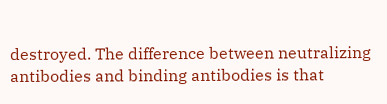destroyed. The difference between neutralizing antibodies and binding antibodies is that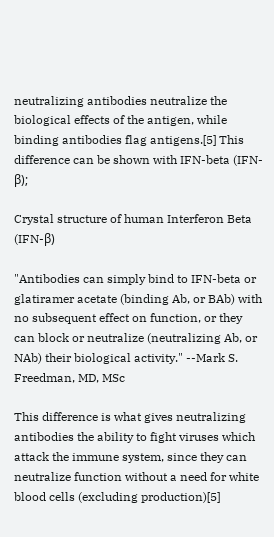neutralizing antibodies neutralize the biological effects of the antigen, while binding antibodies flag antigens.[5] This difference can be shown with IFN-beta (IFN-β);

Crystal structure of human Interferon Beta (IFN-β)

"Antibodies can simply bind to IFN-beta or glatiramer acetate (binding Ab, or BAb) with no subsequent effect on function, or they can block or neutralize (neutralizing Ab, or NAb) their biological activity." --Mark S. Freedman, MD, MSc

This difference is what gives neutralizing antibodies the ability to fight viruses which attack the immune system, since they can neutralize function without a need for white blood cells (excluding production)[5]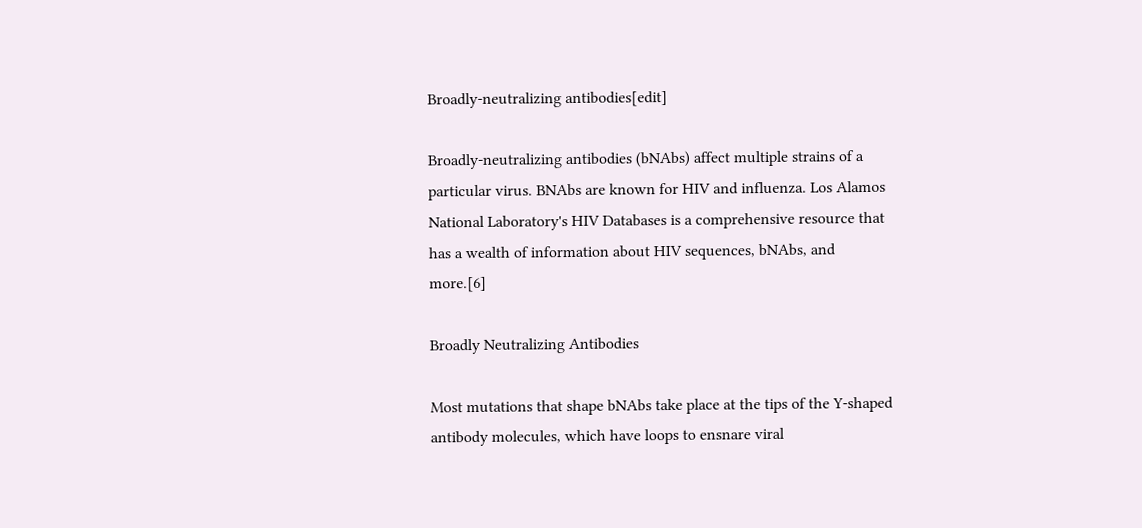Broadly-neutralizing antibodies[edit]

Broadly-neutralizing antibodies (bNAbs) affect multiple strains of a particular virus. BNAbs are known for HIV and influenza. Los Alamos National Laboratory's HIV Databases is a comprehensive resource that has a wealth of information about HIV sequences, bNAbs, and more.[6]

Broadly Neutralizing Antibodies

Most mutations that shape bNAbs take place at the tips of the Y-shaped antibody molecules, which have loops to ensnare viral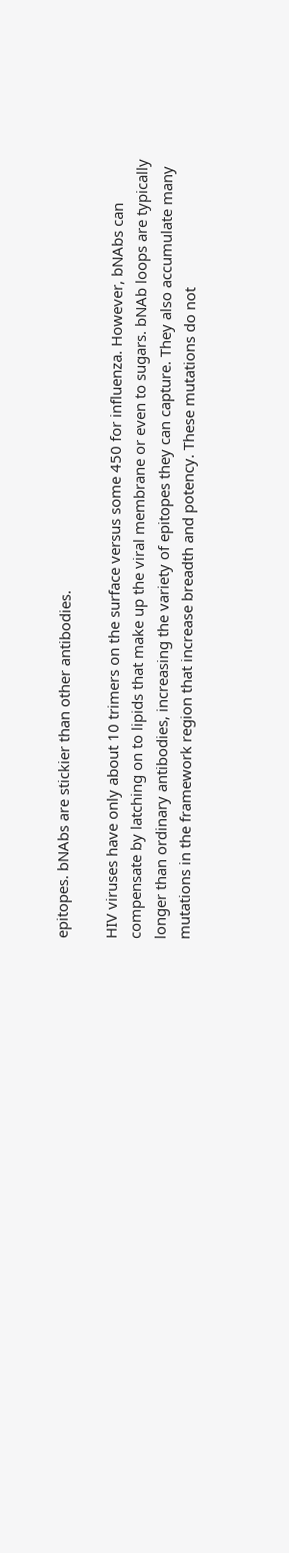epitopes. bNAbs are stickier than other antibodies.

HIV viruses have only about 10 trimers on the surface versus some 450 for influenza. However, bNAbs can compensate by latching on to lipids that make up the viral membrane or even to sugars. bNAb loops are typically longer than ordinary antibodies, increasing the variety of epitopes they can capture. They also accumulate many mutations in the framework region that increase breadth and potency. These mutations do not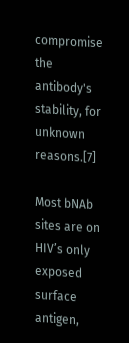compromise the antibody's stability, for unknown reasons.[7]

Most bNAb sites are on HIV’s only exposed surface antigen,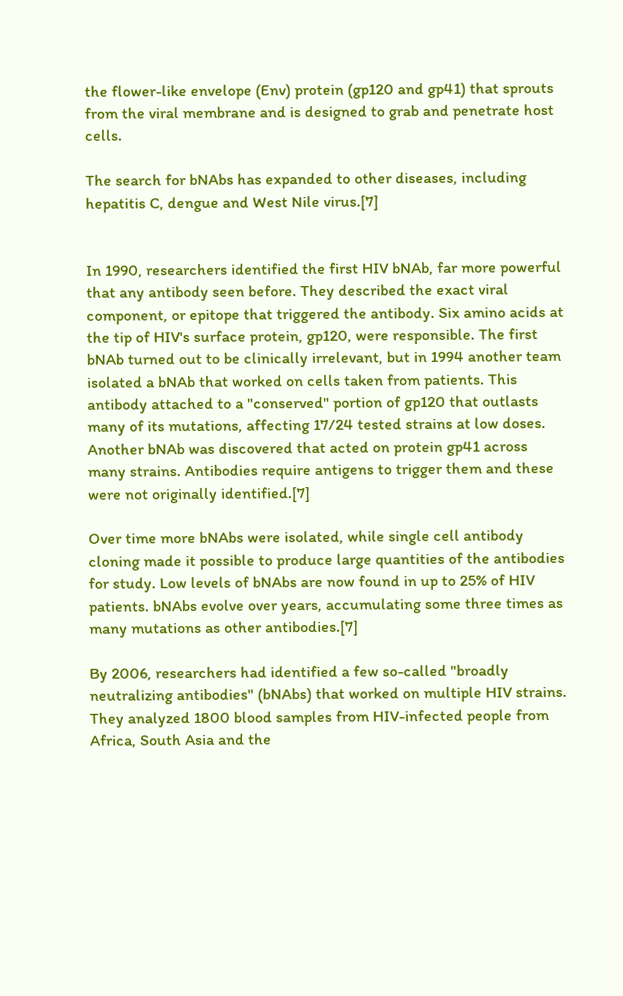the flower-like envelope (Env) protein (gp120 and gp41) that sprouts from the viral membrane and is designed to grab and penetrate host cells.

The search for bNAbs has expanded to other diseases, including hepatitis C, dengue and West Nile virus.[7]


In 1990, researchers identified the first HIV bNAb, far more powerful that any antibody seen before. They described the exact viral component, or epitope that triggered the antibody. Six amino acids at the tip of HIV's surface protein, gp120, were responsible. The first bNAb turned out to be clinically irrelevant, but in 1994 another team isolated a bNAb that worked on cells taken from patients. This antibody attached to a "conserved" portion of gp120 that outlasts many of its mutations, affecting 17/24 tested strains at low doses. Another bNAb was discovered that acted on protein gp41 across many strains. Antibodies require antigens to trigger them and these were not originally identified.[7]

Over time more bNAbs were isolated, while single cell antibody cloning made it possible to produce large quantities of the antibodies for study. Low levels of bNAbs are now found in up to 25% of HIV patients. bNAbs evolve over years, accumulating some three times as many mutations as other antibodies.[7]

By 2006, researchers had identified a few so-called "broadly neutralizing antibodies" (bNAbs) that worked on multiple HIV strains. They analyzed 1800 blood samples from HIV-infected people from Africa, South Asia and the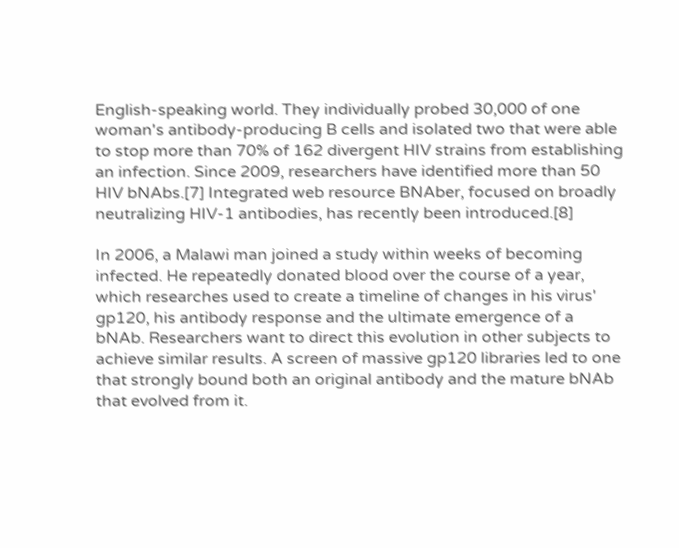English-speaking world. They individually probed 30,000 of one woman's antibody-producing B cells and isolated two that were able to stop more than 70% of 162 divergent HIV strains from establishing an infection. Since 2009, researchers have identified more than 50 HIV bNAbs.[7] Integrated web resource BNAber, focused on broadly neutralizing HIV-1 antibodies, has recently been introduced.[8]

In 2006, a Malawi man joined a study within weeks of becoming infected. He repeatedly donated blood over the course of a year, which researches used to create a timeline of changes in his virus' gp120, his antibody response and the ultimate emergence of a bNAb. Researchers want to direct this evolution in other subjects to achieve similar results. A screen of massive gp120 libraries led to one that strongly bound both an original antibody and the mature bNAb that evolved from it.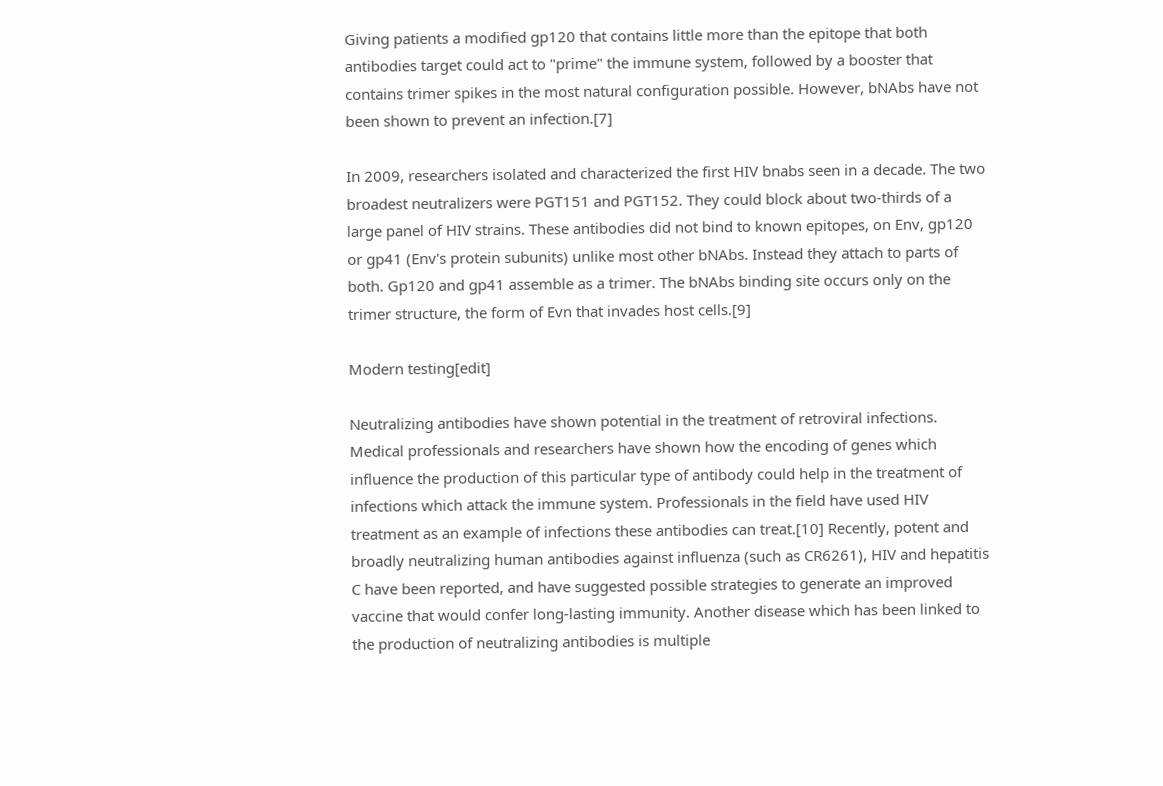Giving patients a modified gp120 that contains little more than the epitope that both antibodies target could act to "prime" the immune system, followed by a booster that contains trimer spikes in the most natural configuration possible. However, bNAbs have not been shown to prevent an infection.[7]

In 2009, researchers isolated and characterized the first HIV bnabs seen in a decade. The two broadest neutralizers were PGT151 and PGT152. They could block about two-thirds of a large panel of HIV strains. These antibodies did not bind to known epitopes, on Env, gp120 or gp41 (Env's protein subunits) unlike most other bNAbs. Instead they attach to parts of both. Gp120 and gp41 assemble as a trimer. The bNAbs binding site occurs only on the trimer structure, the form of Evn that invades host cells.[9]

Modern testing[edit]

Neutralizing antibodies have shown potential in the treatment of retroviral infections. Medical professionals and researchers have shown how the encoding of genes which influence the production of this particular type of antibody could help in the treatment of infections which attack the immune system. Professionals in the field have used HIV treatment as an example of infections these antibodies can treat.[10] Recently, potent and broadly neutralizing human antibodies against influenza (such as CR6261), HIV and hepatitis C have been reported, and have suggested possible strategies to generate an improved vaccine that would confer long-lasting immunity. Another disease which has been linked to the production of neutralizing antibodies is multiple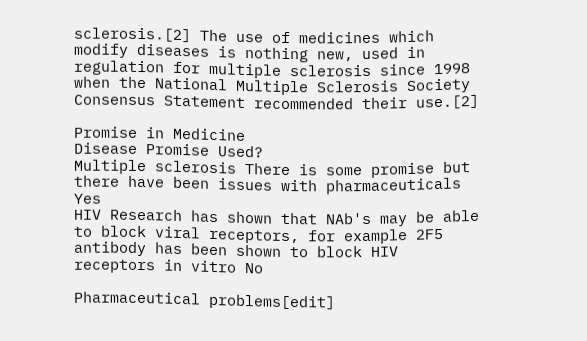sclerosis.[2] The use of medicines which modify diseases is nothing new, used in regulation for multiple sclerosis since 1998 when the National Multiple Sclerosis Society Consensus Statement recommended their use.[2]

Promise in Medicine
Disease Promise Used?
Multiple sclerosis There is some promise but there have been issues with pharmaceuticals Yes
HIV Research has shown that NAb's may be able to block viral receptors, for example 2F5 antibody has been shown to block HIV receptors in vitro No

Pharmaceutical problems[edit]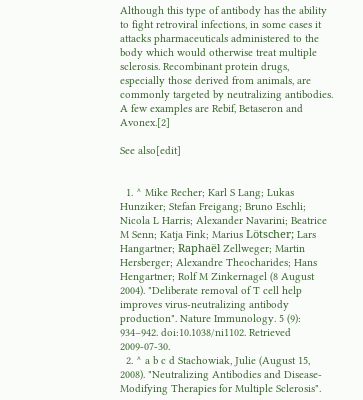Although this type of antibody has the ability to fight retroviral infections, in some cases it attacks pharmaceuticals administered to the body which would otherwise treat multiple sclerosis. Recombinant protein drugs, especially those derived from animals, are commonly targeted by neutralizing antibodies. A few examples are Rebif, Betaseron and Avonex.[2]

See also[edit]


  1. ^ Mike Recher; Karl S Lang; Lukas Hunziker; Stefan Freigang; Bruno Eschli; Nicola L Harris; Alexander Navarini; Beatrice M Senn; Katja Fink; Marius Lötscher; Lars Hangartner; Raphaël Zellweger; Martin Hersberger; Alexandre Theocharides; Hans Hengartner; Rolf M Zinkernagel (8 August 2004). "Deliberate removal of T cell help improves virus-neutralizing antibody production". Nature Immunology. 5 (9): 934–942. doi:10.1038/ni1102. Retrieved 2009-07-30.
  2. ^ a b c d Stachowiak, Julie (August 15, 2008). "Neutralizing Antibodies and Disease-Modifying Therapies for Multiple Sclerosis".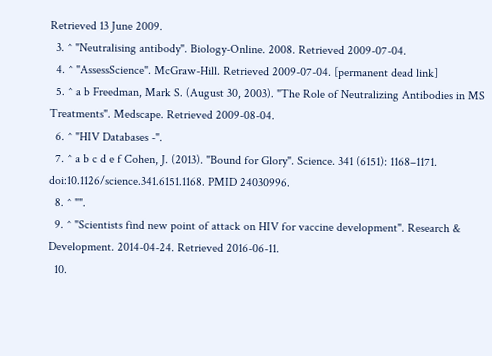Retrieved 13 June 2009.
  3. ^ "Neutralising antibody". Biology-Online. 2008. Retrieved 2009-07-04.
  4. ^ "AssessScience". McGraw-Hill. Retrieved 2009-07-04. [permanent dead link]
  5. ^ a b Freedman, Mark S. (August 30, 2003). "The Role of Neutralizing Antibodies in MS Treatments". Medscape. Retrieved 2009-08-04.
  6. ^ "HIV Databases -".
  7. ^ a b c d e f Cohen, J. (2013). "Bound for Glory". Science. 341 (6151): 1168–1171. doi:10.1126/science.341.6151.1168. PMID 24030996.
  8. ^ "".
  9. ^ "Scientists find new point of attack on HIV for vaccine development". Research & Development. 2014-04-24. Retrieved 2016-06-11.
  10.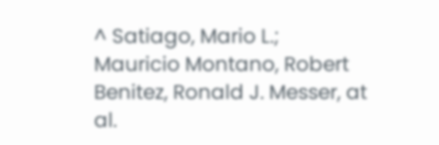^ Satiago, Mario L.; Mauricio Montano, Robert Benitez, Ronald J. Messer, at al.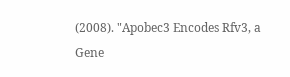(2008). "Apobec3 Encodes Rfv3, a Gene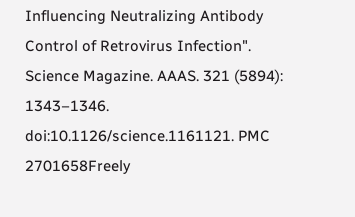Influencing Neutralizing Antibody Control of Retrovirus Infection". Science Magazine. AAAS. 321 (5894): 1343–1346. doi:10.1126/science.1161121. PMC 2701658Freely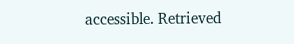accessible. Retrieved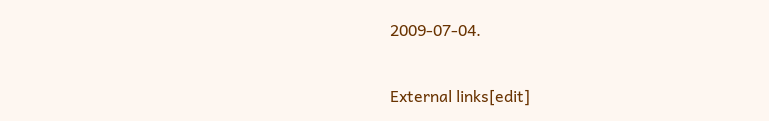2009-07-04.

External links[edit]